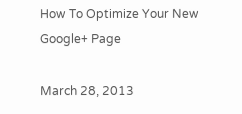How To Optimize Your New Google+ Page

March 28, 2013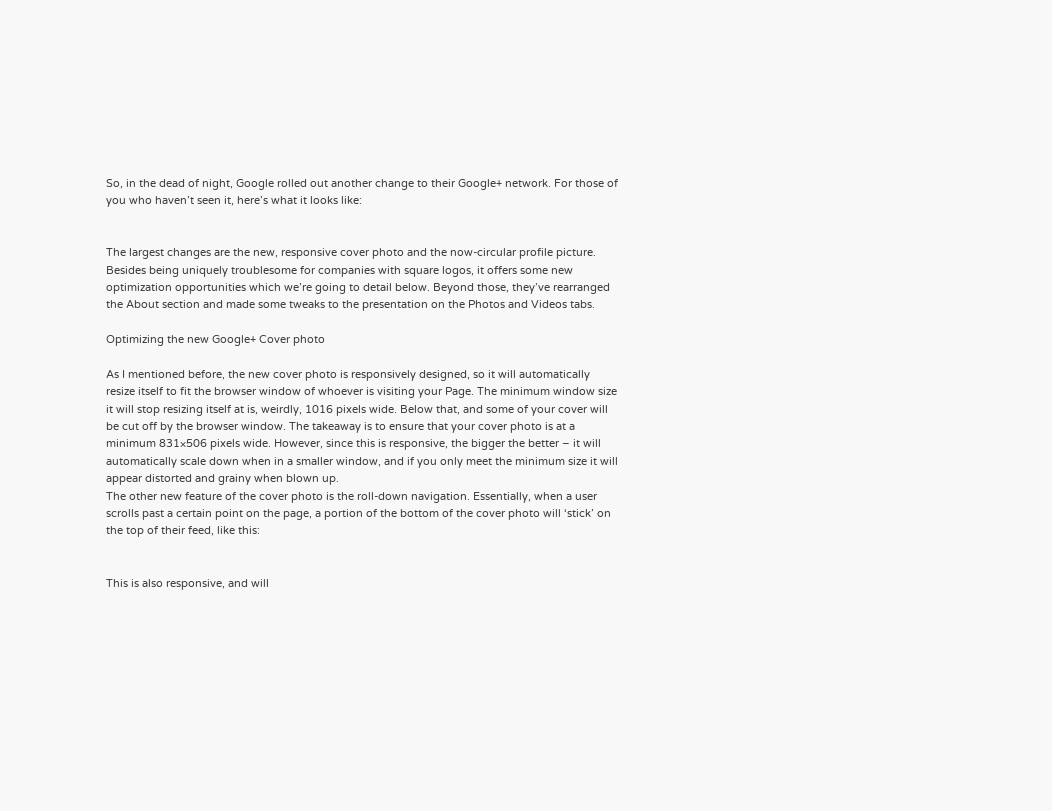So, in the dead of night, Google rolled out another change to their Google+ network. For those of you who haven’t seen it, here’s what it looks like:


The largest changes are the new, responsive cover photo and the now-circular profile picture. Besides being uniquely troublesome for companies with square logos, it offers some new optimization opportunities which we’re going to detail below. Beyond those, they’ve rearranged the About section and made some tweaks to the presentation on the Photos and Videos tabs.

Optimizing the new Google+ Cover photo

As I mentioned before, the new cover photo is responsively designed, so it will automatically resize itself to fit the browser window of whoever is visiting your Page. The minimum window size it will stop resizing itself at is, weirdly, 1016 pixels wide. Below that, and some of your cover will be cut off by the browser window. The takeaway is to ensure that your cover photo is at a minimum 831×506 pixels wide. However, since this is responsive, the bigger the better – it will automatically scale down when in a smaller window, and if you only meet the minimum size it will appear distorted and grainy when blown up.
The other new feature of the cover photo is the roll-down navigation. Essentially, when a user scrolls past a certain point on the page, a portion of the bottom of the cover photo will ‘stick’ on the top of their feed, like this:


This is also responsive, and will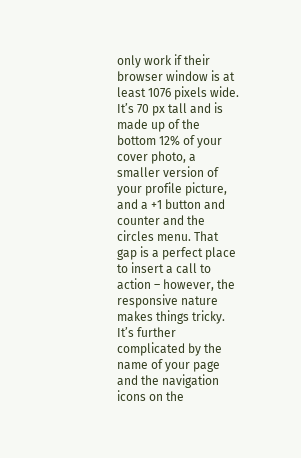only work if their browser window is at least 1076 pixels wide. It’s 70 px tall and is made up of the bottom 12% of your cover photo, a smaller version of your profile picture, and a +1 button and counter and the circles menu. That gap is a perfect place to insert a call to action – however, the responsive nature makes things tricky. It’s further complicated by the name of your page and the navigation icons on the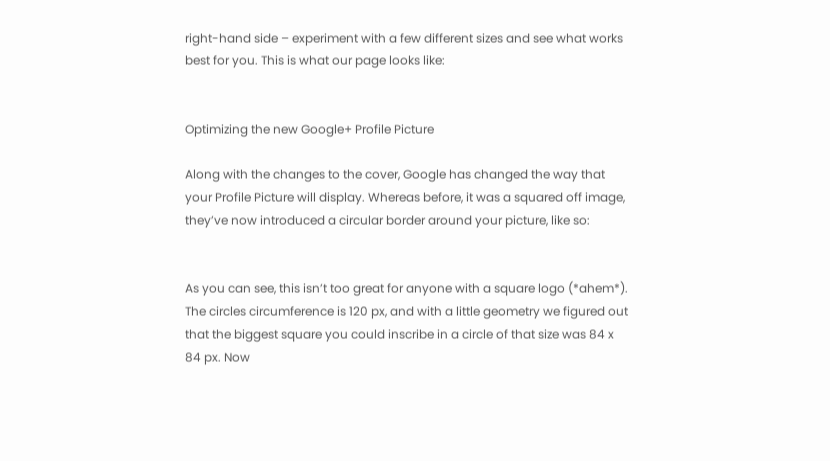right-hand side – experiment with a few different sizes and see what works best for you. This is what our page looks like:


Optimizing the new Google+ Profile Picture

Along with the changes to the cover, Google has changed the way that your Profile Picture will display. Whereas before, it was a squared off image, they’ve now introduced a circular border around your picture, like so:


As you can see, this isn’t too great for anyone with a square logo (*ahem*). The circles circumference is 120 px, and with a little geometry we figured out that the biggest square you could inscribe in a circle of that size was 84 x 84 px. Now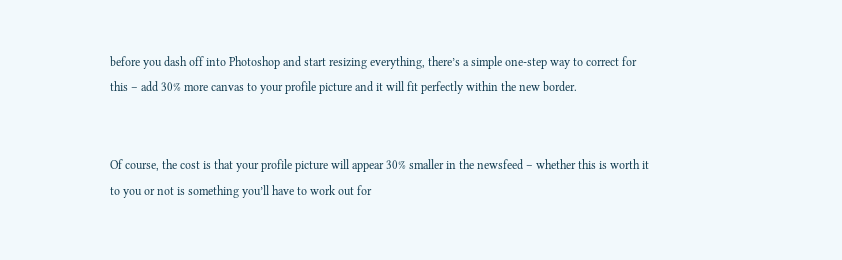before you dash off into Photoshop and start resizing everything, there’s a simple one-step way to correct for this – add 30% more canvas to your profile picture and it will fit perfectly within the new border.


Of course, the cost is that your profile picture will appear 30% smaller in the newsfeed – whether this is worth it to you or not is something you’ll have to work out for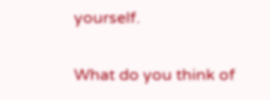yourself.

What do you think of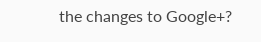the changes to Google+?